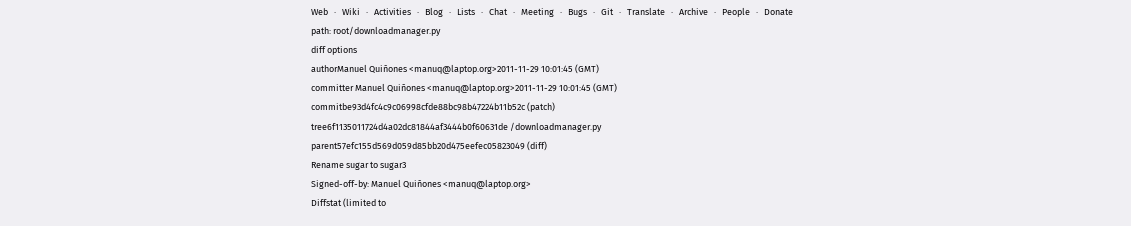Web   ·   Wiki   ·   Activities   ·   Blog   ·   Lists   ·   Chat   ·   Meeting   ·   Bugs   ·   Git   ·   Translate   ·   Archive   ·   People   ·   Donate
path: root/downloadmanager.py
diff options
authorManuel Quiñones <manuq@laptop.org>2011-11-29 10:01:45 (GMT)
committer Manuel Quiñones <manuq@laptop.org>2011-11-29 10:01:45 (GMT)
commitbe93d4fc4c9c06998cfde88bc98b47224b11b52c (patch)
tree6f1135011724d4a02dc81844af3444b0f60631de /downloadmanager.py
parent57efc155d569d059d85bb20d475eefec05823049 (diff)
Rename sugar to sugar3
Signed-off-by: Manuel Quiñones <manuq@laptop.org>
Diffstat (limited to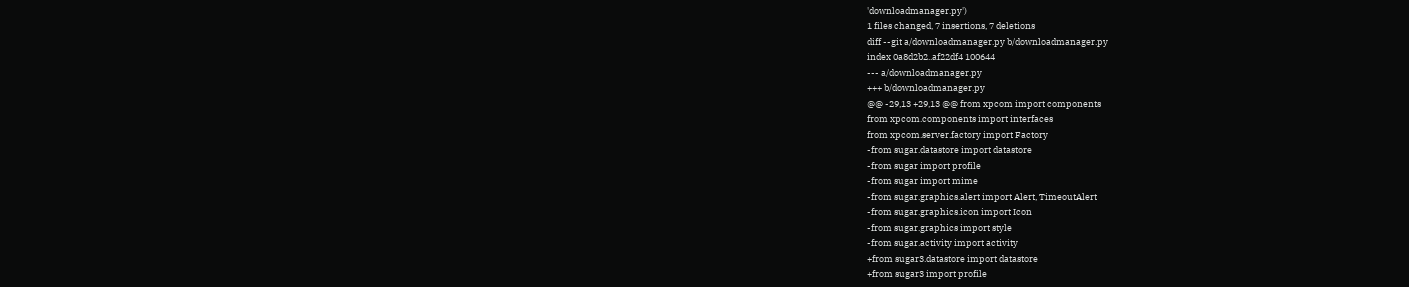'downloadmanager.py')
1 files changed, 7 insertions, 7 deletions
diff --git a/downloadmanager.py b/downloadmanager.py
index 0a8d2b2..af22df4 100644
--- a/downloadmanager.py
+++ b/downloadmanager.py
@@ -29,13 +29,13 @@ from xpcom import components
from xpcom.components import interfaces
from xpcom.server.factory import Factory
-from sugar.datastore import datastore
-from sugar import profile
-from sugar import mime
-from sugar.graphics.alert import Alert, TimeoutAlert
-from sugar.graphics.icon import Icon
-from sugar.graphics import style
-from sugar.activity import activity
+from sugar3.datastore import datastore
+from sugar3 import profile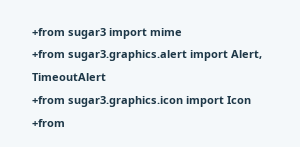+from sugar3 import mime
+from sugar3.graphics.alert import Alert, TimeoutAlert
+from sugar3.graphics.icon import Icon
+from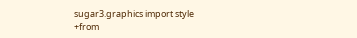sugar3.graphics import style
+from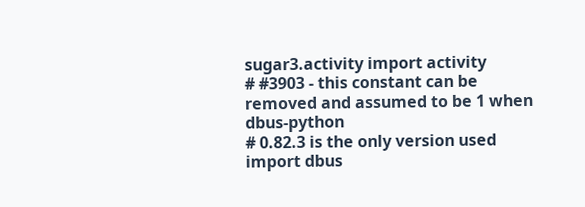sugar3.activity import activity
# #3903 - this constant can be removed and assumed to be 1 when dbus-python
# 0.82.3 is the only version used
import dbus